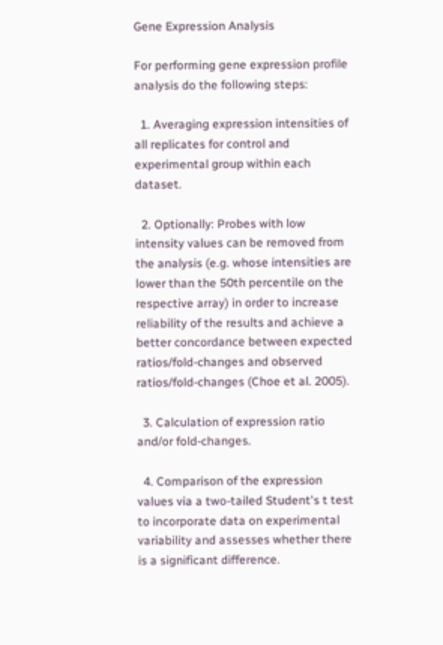Gene Expression Analysis

For performing gene expression profile analysis do the following steps:

  1. Averaging expression intensities of all replicates for control and experimental group within each dataset.

  2. Optionally: Probes with low intensity values can be removed from the analysis (e.g. whose intensities are lower than the 50th percentile on the respective array) in order to increase reliability of the results and achieve a better concordance between expected ratios/fold-changes and observed ratios/fold-changes (Choe et al. 2005).

  3. Calculation of expression ratio and/or fold-changes.

  4. Comparison of the expression values via a two-tailed Student's t test to incorporate data on experimental variability and assesses whether there is a significant difference.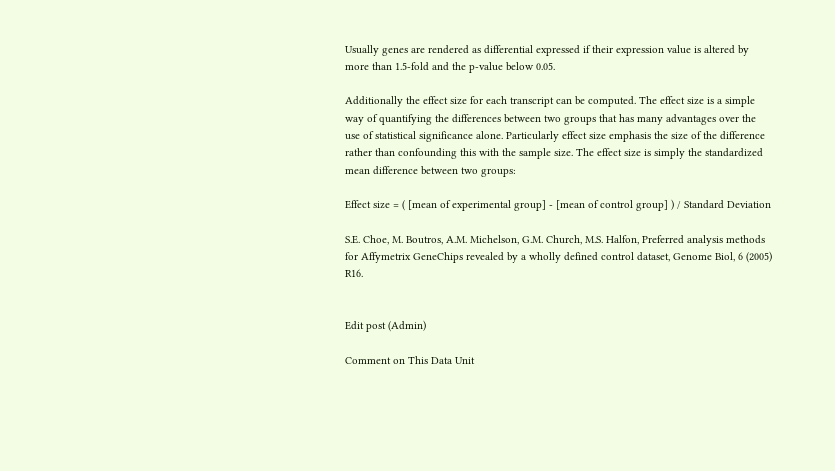Usually genes are rendered as differential expressed if their expression value is altered by more than 1.5-fold and the p-value below 0.05.

Additionally the effect size for each transcript can be computed. The effect size is a simple way of quantifying the differences between two groups that has many advantages over the use of statistical significance alone. Particularly effect size emphasis the size of the difference rather than confounding this with the sample size. The effect size is simply the standardized mean difference between two groups:

Effect size = ( [mean of experimental group] - [mean of control group] ) / Standard Deviation

S.E. Choe, M. Boutros, A.M. Michelson, G.M. Church, M.S. Halfon, Preferred analysis methods for Affymetrix GeneChips revealed by a wholly defined control dataset, Genome Biol, 6 (2005) R16.


Edit post (Admin)

Comment on This Data Unit